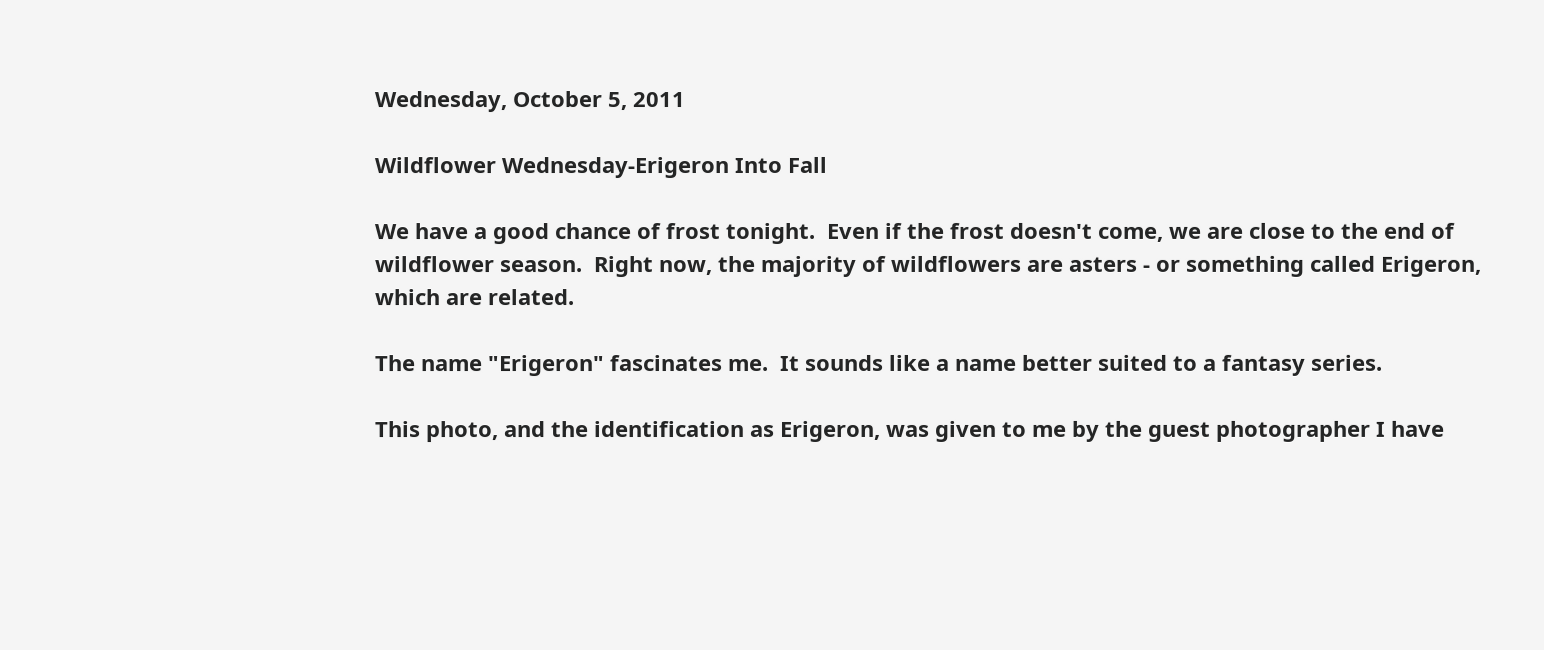Wednesday, October 5, 2011

Wildflower Wednesday-Erigeron Into Fall

We have a good chance of frost tonight.  Even if the frost doesn't come, we are close to the end of wildflower season.  Right now, the majority of wildflowers are asters - or something called Erigeron, which are related.

The name "Erigeron" fascinates me.  It sounds like a name better suited to a fantasy series.

This photo, and the identification as Erigeron, was given to me by the guest photographer I have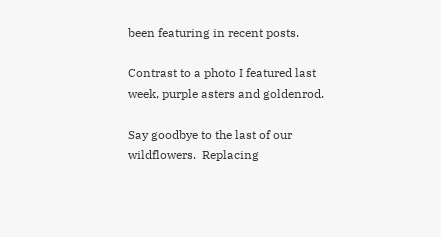been featuring in recent posts.

Contrast to a photo I featured last week, purple asters and goldenrod.

Say goodbye to the last of our wildflowers.  Replacing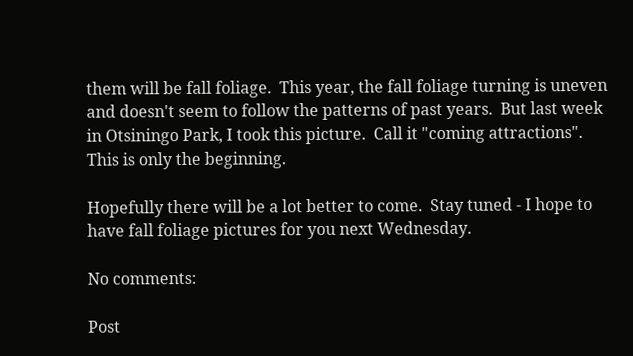them will be fall foliage.  This year, the fall foliage turning is uneven and doesn't seem to follow the patterns of past years.  But last week in Otsiningo Park, I took this picture.  Call it "coming attractions".  This is only the beginning.

Hopefully there will be a lot better to come.  Stay tuned - I hope to have fall foliage pictures for you next Wednesday.

No comments:

Post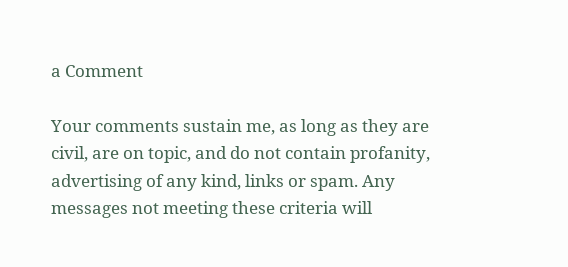a Comment

Your comments sustain me, as long as they are civil, are on topic, and do not contain profanity, advertising of any kind, links or spam. Any messages not meeting these criteria will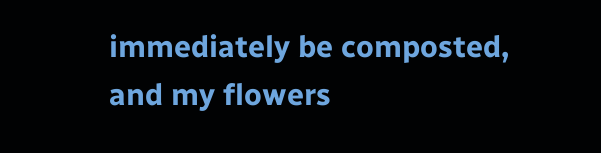immediately be composted, and my flowers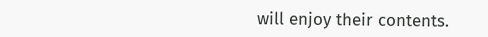will enjoy their contents.